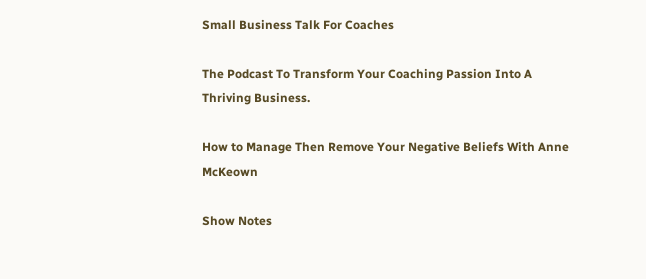Small Business Talk For Coaches

The Podcast To Transform Your Coaching Passion Into A Thriving Business.

How to Manage Then Remove Your Negative Beliefs With Anne McKeown

Show Notes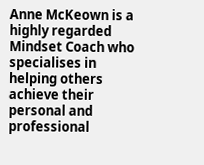Anne McKeown is a highly regarded Mindset Coach who specialises in helping others achieve their personal and professional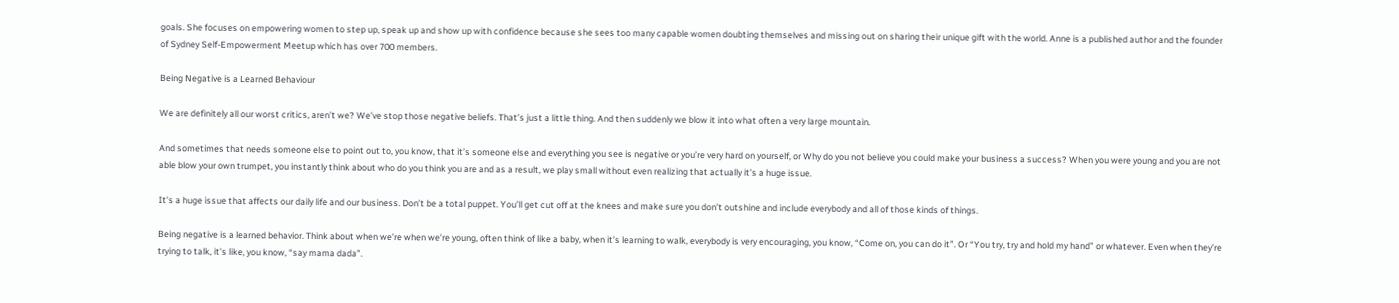goals. She focuses on empowering women to step up, speak up and show up with confidence because she sees too many capable women doubting themselves and missing out on sharing their unique gift with the world. Anne is a published author and the founder of Sydney Self-Empowerment Meetup which has over 700 members.

Being Negative is a Learned Behaviour

We are definitely all our worst critics, aren’t we? We’ve stop those negative beliefs. That’s just a little thing. And then suddenly we blow it into what often a very large mountain.

And sometimes that needs someone else to point out to, you know, that it’s someone else and everything you see is negative or you’re very hard on yourself, or Why do you not believe you could make your business a success? When you were young and you are not able blow your own trumpet, you instantly think about who do you think you are and as a result, we play small without even realizing that actually it’s a huge issue.

It’s a huge issue that affects our daily life and our business. Don’t be a total puppet. You’ll get cut off at the knees and make sure you don’t outshine and include everybody and all of those kinds of things.

Being negative is a learned behavior. Think about when we’re when we’re young, often think of like a baby, when it’s learning to walk, everybody is very encouraging, you know, “Come on, you can do it”. Or “You try, try and hold my hand” or whatever. Even when they’re trying to talk, it’s like, you know, “say mama dada”.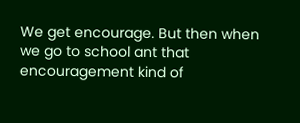We get encourage. But then when we go to school ant that encouragement kind of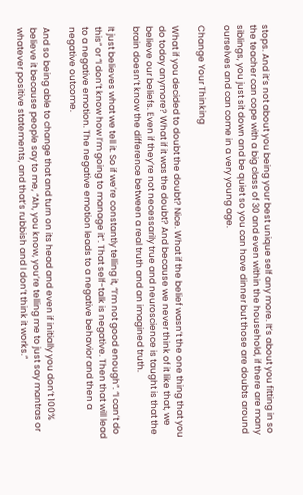stops. And it’s not about you being your best unique self any more. It’s about you fitting in so the teacher can cope with a big class of 30 and even within the household, if there are many siblings, you just sit down and be quiet so you can have dinner but those are doubts around ourselves and can come in a very young age.

Change Your Thinking

What if you decided to doubt the doubt? Nice. What if the belief wasn’t the one thing that you do today anymore? What if it was the doubt? And because we never think of it like that, we believe our beliefs. Even if they’re not necessarily true and neuroscience is taught is that the brain doesn’t know the difference between a real truth and an imagined truth.

It just believes what we tell it. So if we’re constantly telling it, “I’m not good enough”. “I can’t do this” or “I don’t know how I’m going to manage it”. That self-talk is negative. Then that will lead to a negative emotion. The negative emotion leads to a negative behavior and then a negative outcome.

And so being able to change that and turn on its head and even if initially you don’t 100% believe it because people say to me, “Ah, you know, you’re telling me to just say mantras or whatever positive statements, and that’s rubbish and I don’t think it works.”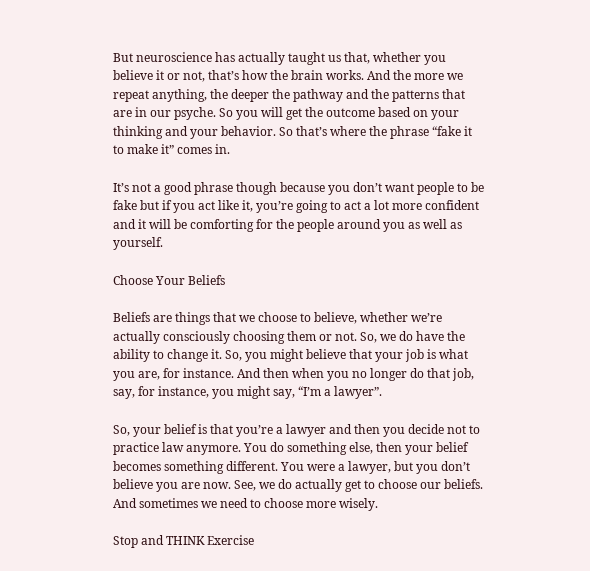But neuroscience has actually taught us that, whether you believe it or not, that’s how the brain works. And the more we repeat anything, the deeper the pathway and the patterns that are in our psyche. So you will get the outcome based on your thinking and your behavior. So that’s where the phrase “fake it to make it” comes in.

It’s not a good phrase though because you don’t want people to be fake but if you act like it, you’re going to act a lot more confident and it will be comforting for the people around you as well as yourself.

Choose Your Beliefs

Beliefs are things that we choose to believe, whether we’re actually consciously choosing them or not. So, we do have the ability to change it. So, you might believe that your job is what you are, for instance. And then when you no longer do that job, say, for instance, you might say, “I’m a lawyer”.

So, your belief is that you’re a lawyer and then you decide not to practice law anymore. You do something else, then your belief becomes something different. You were a lawyer, but you don’t believe you are now. See, we do actually get to choose our beliefs. And sometimes we need to choose more wisely.

Stop and THINK Exercise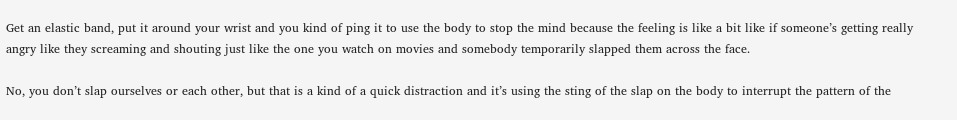Get an elastic band, put it around your wrist and you kind of ping it to use the body to stop the mind because the feeling is like a bit like if someone’s getting really angry like they screaming and shouting just like the one you watch on movies and somebody temporarily slapped them across the face.

No, you don’t slap ourselves or each other, but that is a kind of a quick distraction and it’s using the sting of the slap on the body to interrupt the pattern of the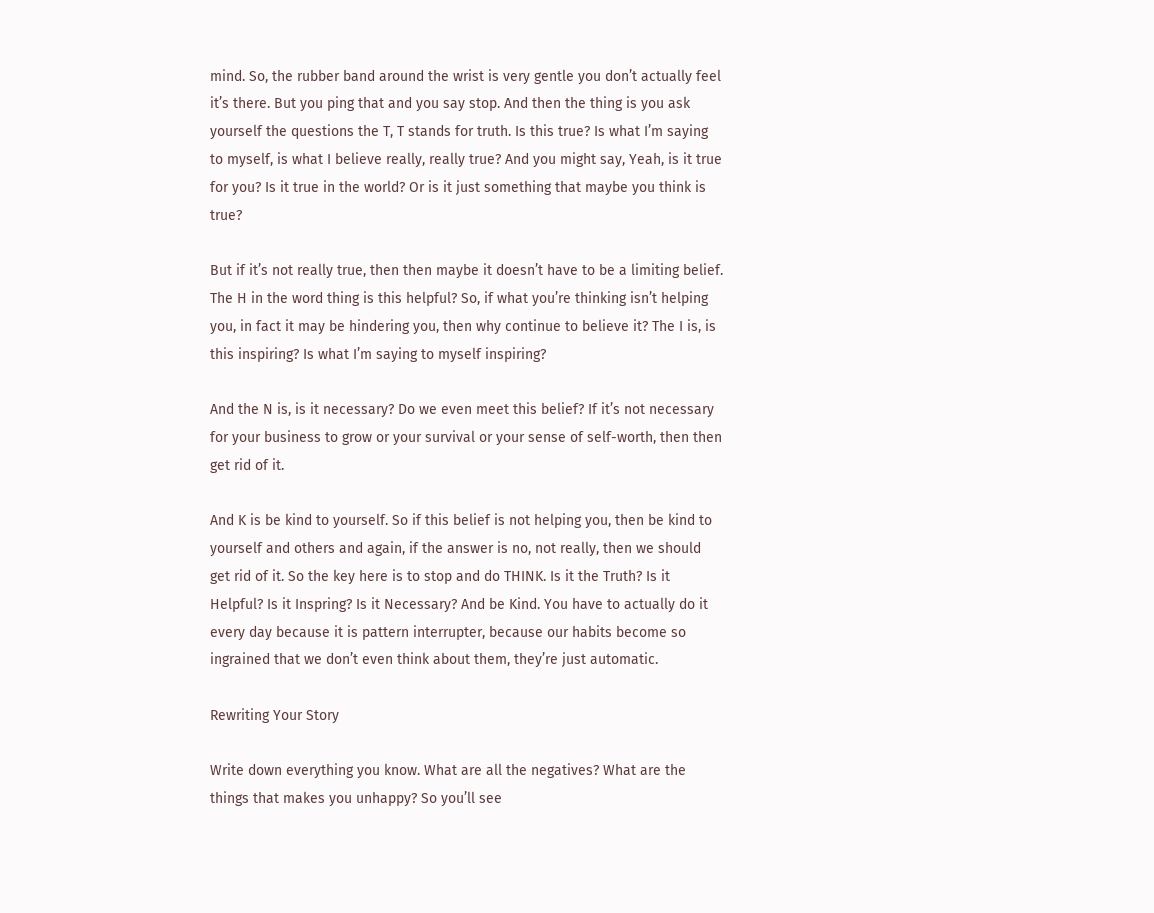mind. So, the rubber band around the wrist is very gentle you don’t actually feel it’s there. But you ping that and you say stop. And then the thing is you ask yourself the questions the T, T stands for truth. Is this true? Is what I’m saying to myself, is what I believe really, really true? And you might say, Yeah, is it true for you? Is it true in the world? Or is it just something that maybe you think is true?

But if it’s not really true, then then maybe it doesn’t have to be a limiting belief. The H in the word thing is this helpful? So, if what you’re thinking isn’t helping you, in fact it may be hindering you, then why continue to believe it? The I is, is this inspiring? Is what I’m saying to myself inspiring?

And the N is, is it necessary? Do we even meet this belief? If it’s not necessary for your business to grow or your survival or your sense of self-worth, then then get rid of it.

And K is be kind to yourself. So if this belief is not helping you, then be kind to yourself and others and again, if the answer is no, not really, then we should get rid of it. So the key here is to stop and do THINK. Is it the Truth? Is it Helpful? Is it Inspring? Is it Necessary? And be Kind. You have to actually do it every day because it is pattern interrupter, because our habits become so ingrained that we don’t even think about them, they’re just automatic.

Rewriting Your Story

Write down everything you know. What are all the negatives? What are the things that makes you unhappy? So you’ll see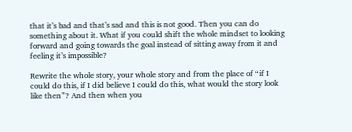that it’s bad and that’s sad and this is not good. Then you can do something about it. What if you could shift the whole mindset to looking forward and going towards the goal instead of sitting away from it and feeling it’s impossible?

Rewrite the whole story, your whole story and from the place of “if I could do this, if I did believe I could do this, what would the story look like then”? And then when you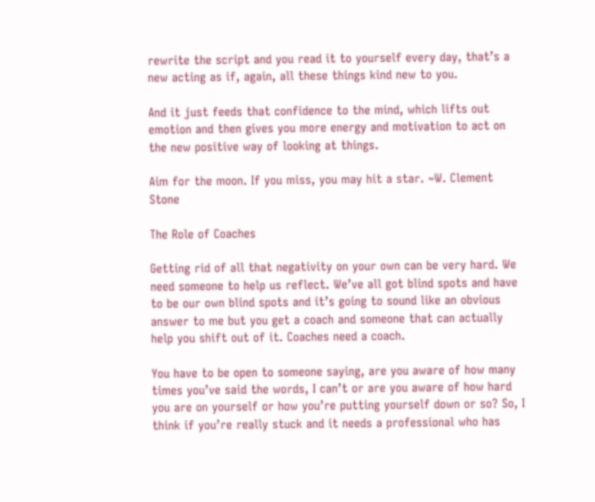rewrite the script and you read it to yourself every day, that’s a new acting as if, again, all these things kind new to you.

And it just feeds that confidence to the mind, which lifts out emotion and then gives you more energy and motivation to act on the new positive way of looking at things.

Aim for the moon. If you miss, you may hit a star. ~W. Clement Stone

The Role of Coaches

Getting rid of all that negativity on your own can be very hard. We need someone to help us reflect. We’ve all got blind spots and have to be our own blind spots and it’s going to sound like an obvious answer to me but you get a coach and someone that can actually help you shift out of it. Coaches need a coach.

You have to be open to someone saying, are you aware of how many times you’ve said the words, I can’t or are you aware of how hard you are on yourself or how you’re putting yourself down or so? So, I think if you’re really stuck and it needs a professional who has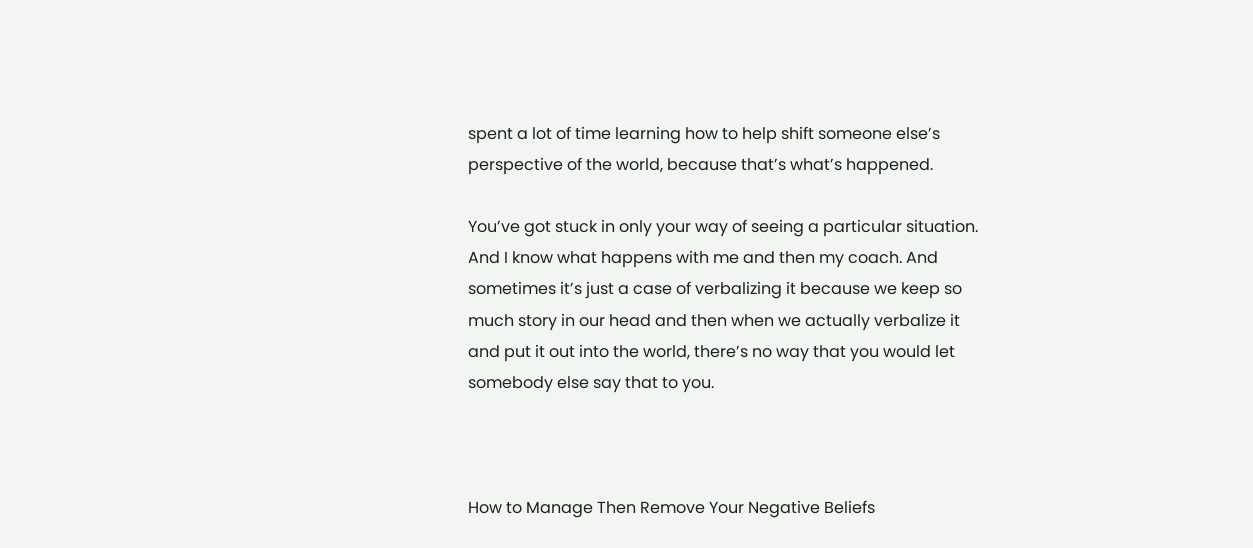spent a lot of time learning how to help shift someone else’s perspective of the world, because that’s what’s happened.

You’ve got stuck in only your way of seeing a particular situation. And I know what happens with me and then my coach. And sometimes it’s just a case of verbalizing it because we keep so much story in our head and then when we actually verbalize it and put it out into the world, there’s no way that you would let somebody else say that to you.



How to Manage Then Remove Your Negative Beliefs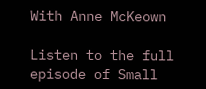With Anne McKeown

Listen to the full episode of Small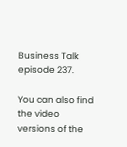Business Talk episode 237.

You can also find the video versions of the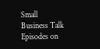Small Business Talk Episodes on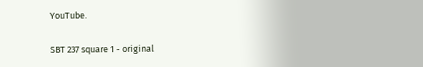YouTube.

SBT 237 square 1 - original